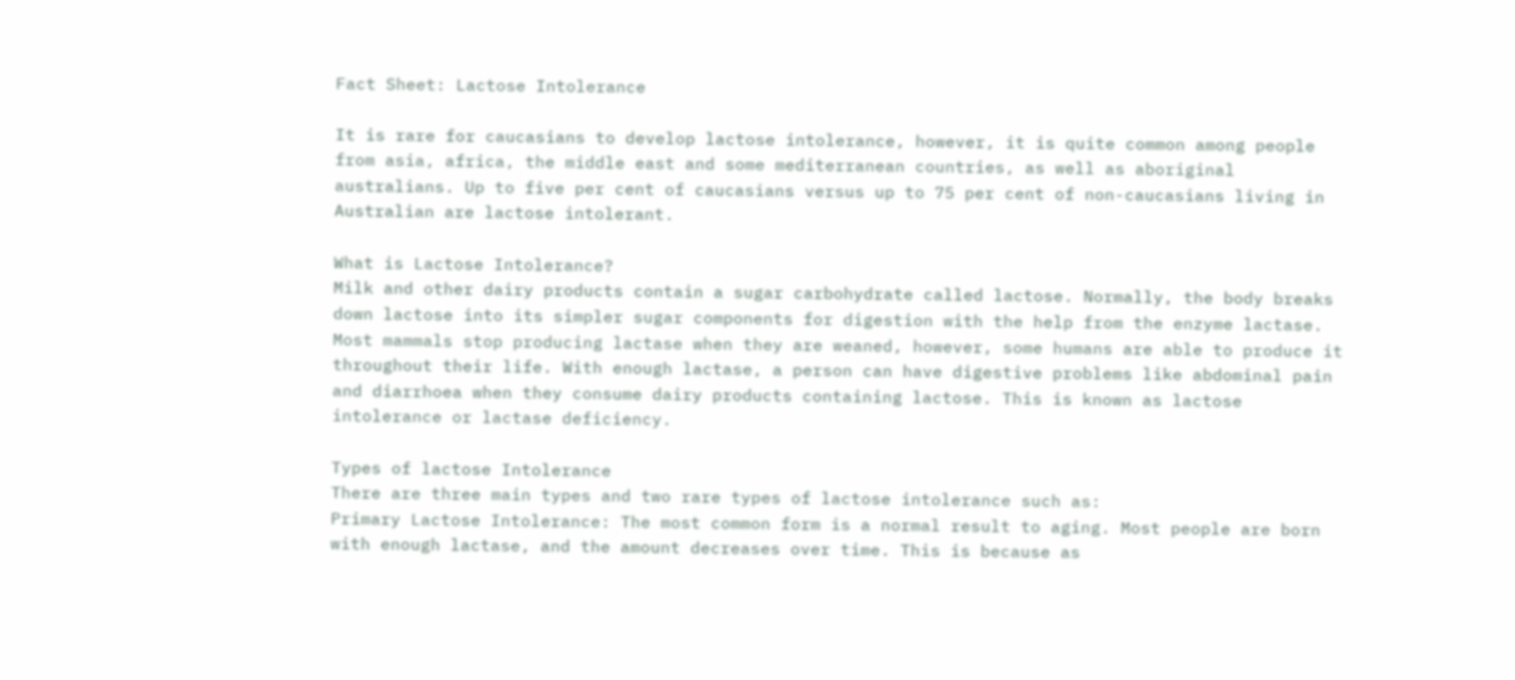Fact Sheet: Lactose Intolerance

It is rare for caucasians to develop lactose intolerance, however, it is quite common among people from asia, africa, the middle east and some mediterranean countries, as well as aboriginal australians. Up to five per cent of caucasians versus up to 75 per cent of non-caucasians living in Australian are lactose intolerant.

What is Lactose Intolerance?
Milk and other dairy products contain a sugar carbohydrate called lactose. Normally, the body breaks down lactose into its simpler sugar components for digestion with the help from the enzyme lactase. Most mammals stop producing lactase when they are weaned, however, some humans are able to produce it throughout their life. With enough lactase, a person can have digestive problems like abdominal pain and diarrhoea when they consume dairy products containing lactose. This is known as lactose intolerance or lactase deficiency.

Types of lactose Intolerance
There are three main types and two rare types of lactose intolerance such as:
Primary Lactose Intolerance: The most common form is a normal result to aging. Most people are born with enough lactase, and the amount decreases over time. This is because as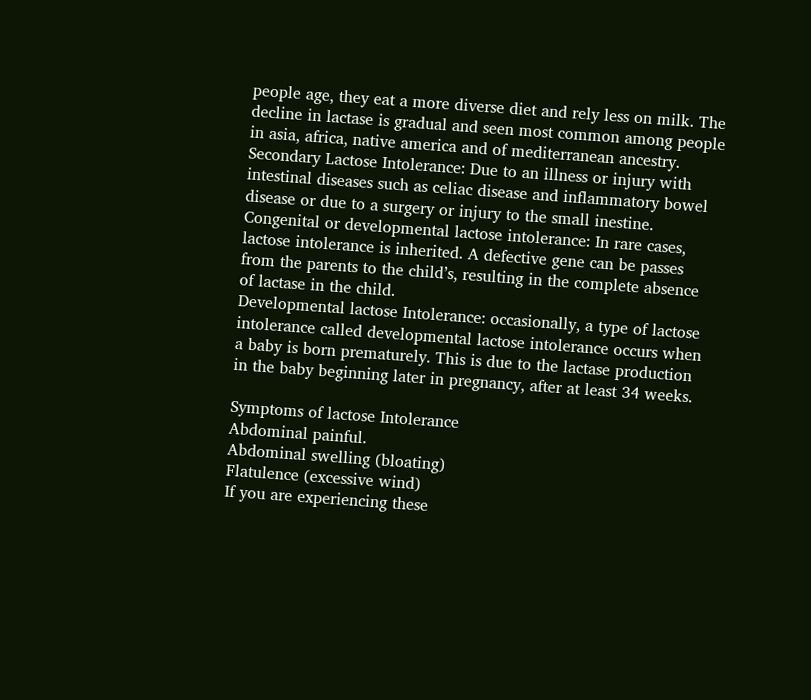people age, they eat a more diverse diet and rely less on milk. The decline in lactase is gradual and seen most common among people in asia, africa, native america and of mediterranean ancestry.
Secondary Lactose Intolerance: Due to an illness or injury with intestinal diseases such as celiac disease and inflammatory bowel disease or due to a surgery or injury to the small inestine.
Congenital or developmental lactose intolerance: In rare cases, lactose intolerance is inherited. A defective gene can be passes from the parents to the child’s, resulting in the complete absence of lactase in the child.
Developmental lactose Intolerance: occasionally, a type of lactose intolerance called developmental lactose intolerance occurs when a baby is born prematurely. This is due to the lactase production in the baby beginning later in pregnancy, after at least 34 weeks.

Symptoms of lactose Intolerance
Abdominal painful.
Abdominal swelling (bloating)
Flatulence (excessive wind)
If you are experiencing these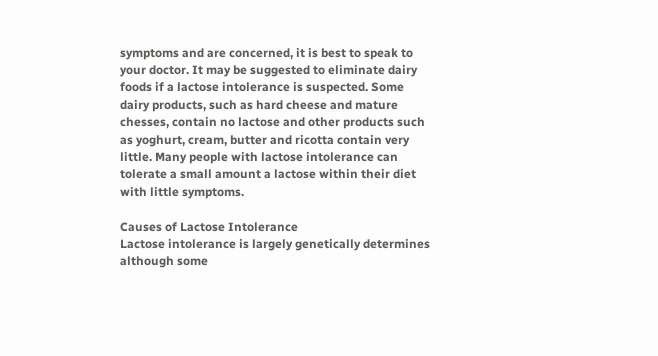symptoms and are concerned, it is best to speak to your doctor. It may be suggested to eliminate dairy foods if a lactose intolerance is suspected. Some dairy products, such as hard cheese and mature chesses, contain no lactose and other products such as yoghurt, cream, butter and ricotta contain very little. Many people with lactose intolerance can tolerate a small amount a lactose within their diet with little symptoms.

Causes of Lactose Intolerance
Lactose intolerance is largely genetically determines although some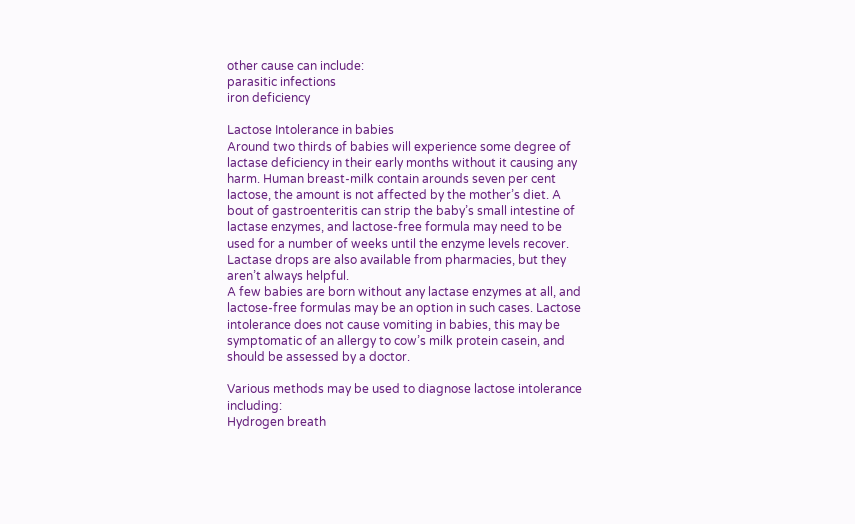other cause can include:
parasitic infections
iron deficiency

Lactose Intolerance in babies
Around two thirds of babies will experience some degree of lactase deficiency in their early months without it causing any harm. Human breast-milk contain arounds seven per cent lactose, the amount is not affected by the mother’s diet. A bout of gastroenteritis can strip the baby’s small intestine of lactase enzymes, and lactose-free formula may need to be used for a number of weeks until the enzyme levels recover. Lactase drops are also available from pharmacies, but they aren’t always helpful.
A few babies are born without any lactase enzymes at all, and lactose-free formulas may be an option in such cases. Lactose intolerance does not cause vomiting in babies, this may be symptomatic of an allergy to cow’s milk protein casein, and should be assessed by a doctor.

Various methods may be used to diagnose lactose intolerance including:
Hydrogen breath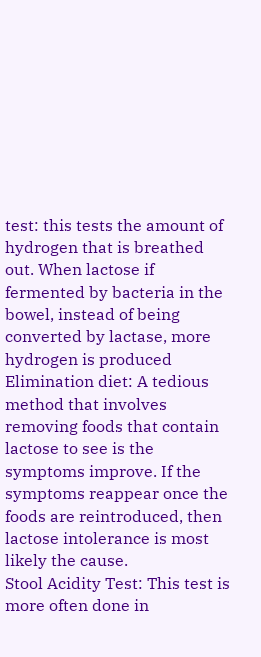test: this tests the amount of hydrogen that is breathed out. When lactose if fermented by bacteria in the bowel, instead of being converted by lactase, more hydrogen is produced
Elimination diet: A tedious method that involves removing foods that contain lactose to see is the symptoms improve. If the symptoms reappear once the foods are reintroduced, then lactose intolerance is most likely the cause.
Stool Acidity Test: This test is more often done in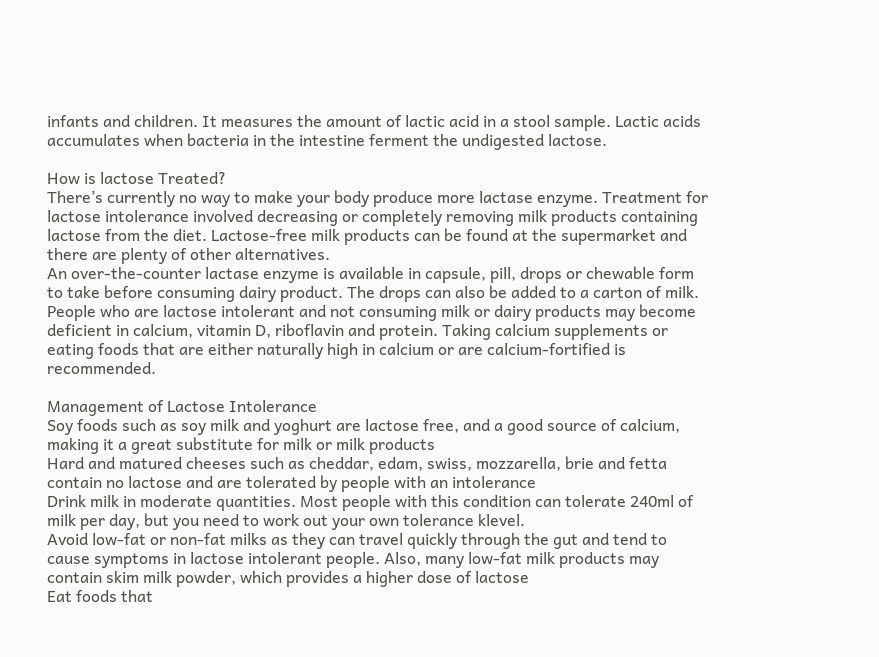infants and children. It measures the amount of lactic acid in a stool sample. Lactic acids accumulates when bacteria in the intestine ferment the undigested lactose.

How is lactose Treated?
There’s currently no way to make your body produce more lactase enzyme. Treatment for lactose intolerance involved decreasing or completely removing milk products containing lactose from the diet. Lactose-free milk products can be found at the supermarket and there are plenty of other alternatives.
An over-the-counter lactase enzyme is available in capsule, pill, drops or chewable form to take before consuming dairy product. The drops can also be added to a carton of milk.
People who are lactose intolerant and not consuming milk or dairy products may become deficient in calcium, vitamin D, riboflavin and protein. Taking calcium supplements or eating foods that are either naturally high in calcium or are calcium-fortified is recommended.

Management of Lactose Intolerance
Soy foods such as soy milk and yoghurt are lactose free, and a good source of calcium, making it a great substitute for milk or milk products
Hard and matured cheeses such as cheddar, edam, swiss, mozzarella, brie and fetta contain no lactose and are tolerated by people with an intolerance
Drink milk in moderate quantities. Most people with this condition can tolerate 240ml of milk per day, but you need to work out your own tolerance klevel.
Avoid low-fat or non-fat milks as they can travel quickly through the gut and tend to cause symptoms in lactose intolerant people. Also, many low-fat milk products may contain skim milk powder, which provides a higher dose of lactose
Eat foods that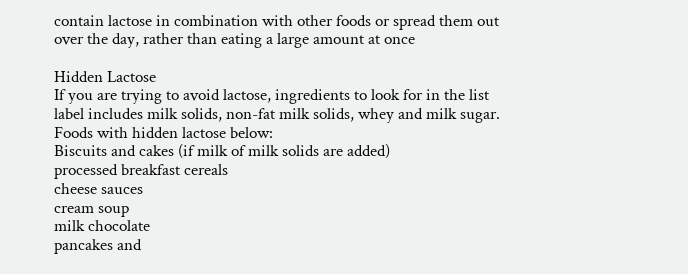contain lactose in combination with other foods or spread them out over the day, rather than eating a large amount at once

Hidden Lactose
If you are trying to avoid lactose, ingredients to look for in the list label includes milk solids, non-fat milk solids, whey and milk sugar. Foods with hidden lactose below:
Biscuits and cakes (if milk of milk solids are added)
processed breakfast cereals
cheese sauces
cream soup
milk chocolate
pancakes and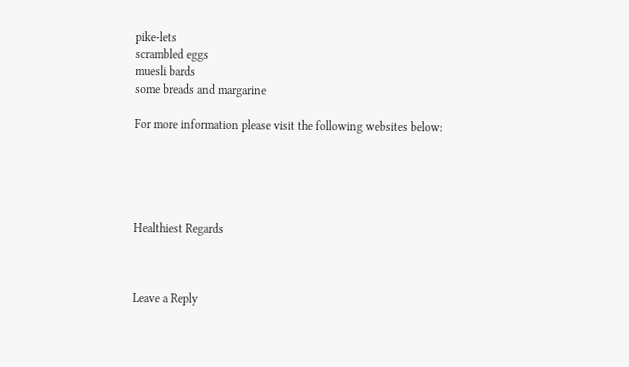pike-lets
scrambled eggs
muesli bards
some breads and margarine

For more information please visit the following websites below:





Healthiest Regards



Leave a Reply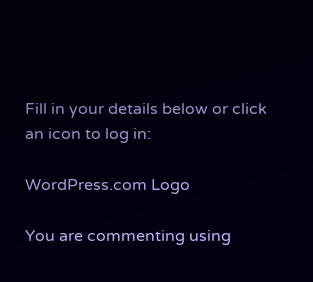Fill in your details below or click an icon to log in:

WordPress.com Logo

You are commenting using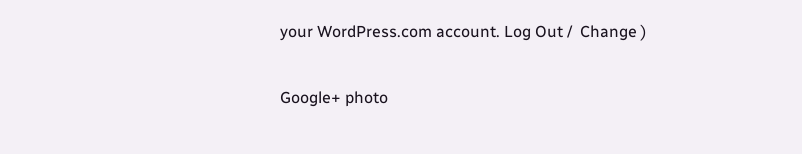your WordPress.com account. Log Out /  Change )

Google+ photo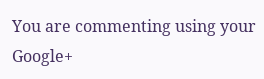You are commenting using your Google+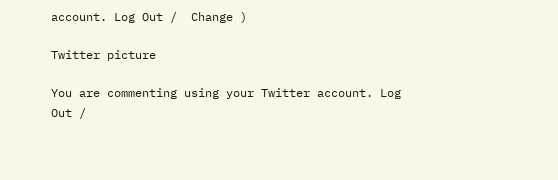account. Log Out /  Change )

Twitter picture

You are commenting using your Twitter account. Log Out /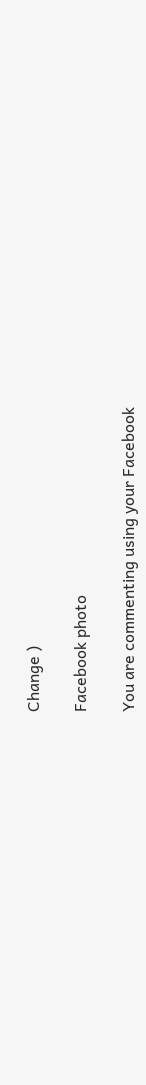Change )

Facebook photo

You are commenting using your Facebook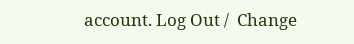account. Log Out /  Change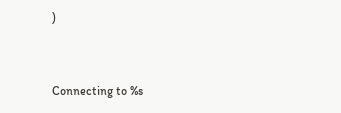)


Connecting to %s